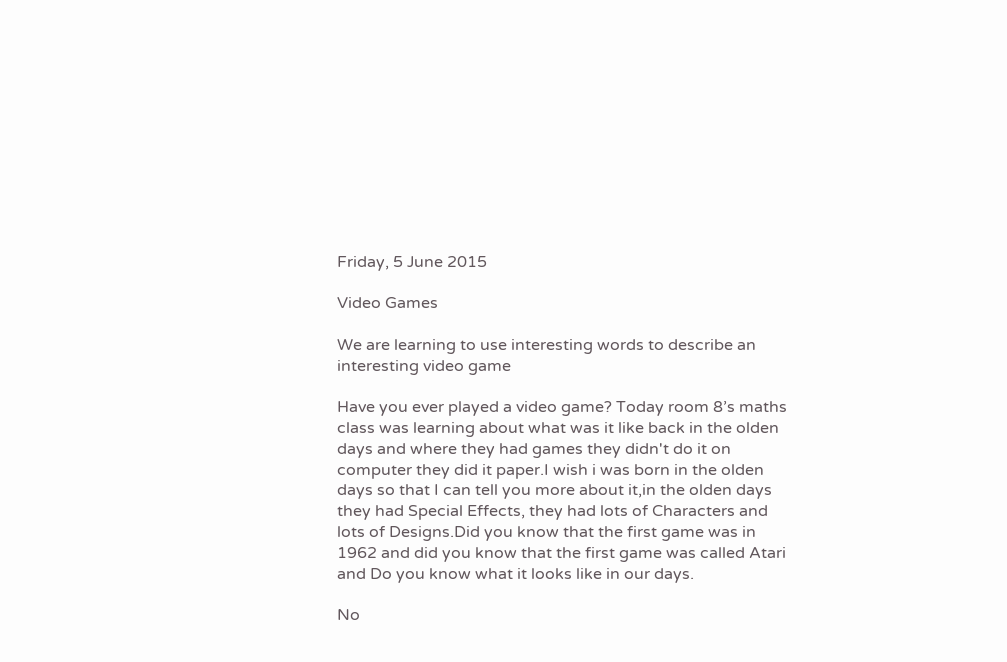Friday, 5 June 2015

Video Games

We are learning to use interesting words to describe an interesting video game

Have you ever played a video game? Today room 8’s maths class was learning about what was it like back in the olden days and where they had games they didn't do it on computer they did it paper.I wish i was born in the olden days so that I can tell you more about it,in the olden days they had Special Effects, they had lots of Characters and lots of Designs.Did you know that the first game was in 1962 and did you know that the first game was called Atari and Do you know what it looks like in our days.

No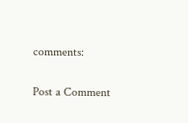comments:

Post a Comment